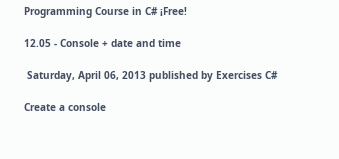Programming Course in C# ¡Free!

12.05 - Console + date and time

 Saturday, April 06, 2013 published by Exercises C#

Create a console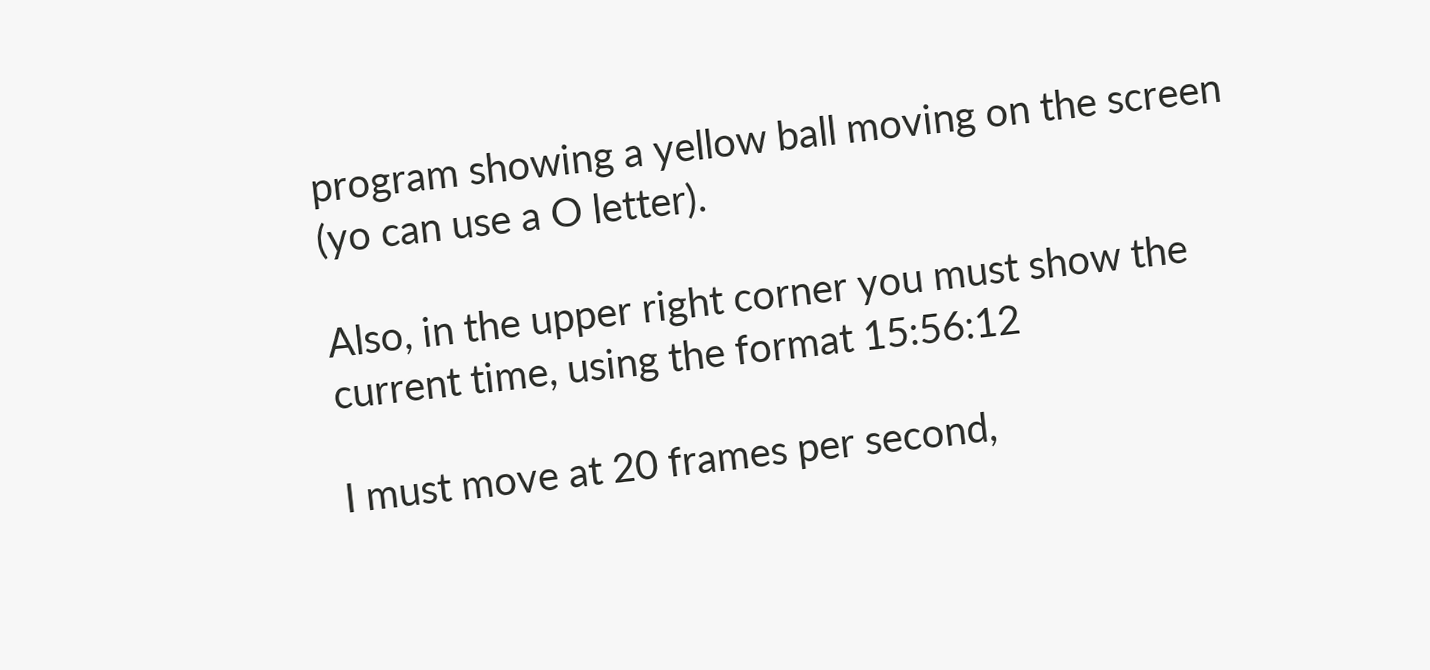program showing a yellow ball moving on the screen (yo can use a O letter).

Also, in the upper right corner you must show the current time, using the format 15:56:12

I must move at 20 frames per second,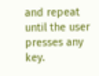and repeat until the user presses any key.